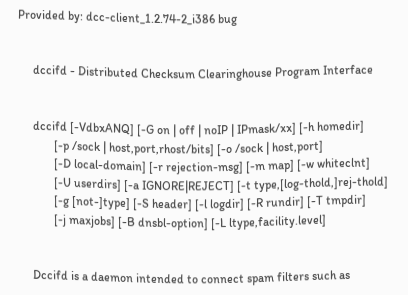Provided by: dcc-client_1.2.74-2_i386 bug


     dccifd - Distributed Checksum Clearinghouse Program Interface


     dccifd [-VdbxANQ] [-G on | off | noIP | IPmask/xx] [-h homedir]
            [-p /sock | host,port,rhost/bits] [-o /sock | host,port]
            [-D local-domain] [-r rejection-msg] [-m map] [-w whiteclnt]
            [-U userdirs] [-a IGNORE|REJECT] [-t type,[log-thold,]rej-thold]
            [-g [not-]type] [-S header] [-l logdir] [-R rundir] [-T tmpdir]
            [-j maxjobs] [-B dnsbl-option] [-L ltype,facility.level]


     Dccifd is a daemon intended to connect spam filters such as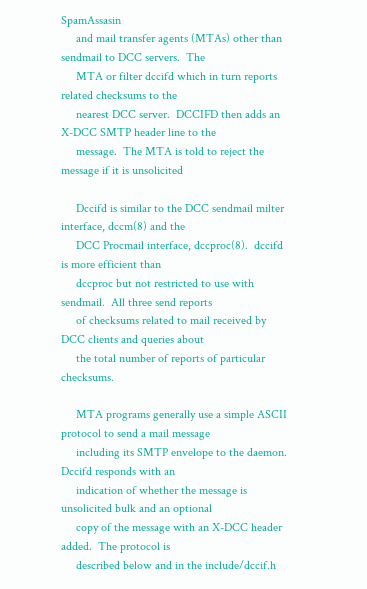SpamAssasin
     and mail transfer agents (MTAs) other than sendmail to DCC servers.  The
     MTA or filter dccifd which in turn reports related checksums to the
     nearest DCC server.  DCCIFD then adds an X-DCC SMTP header line to the
     message.  The MTA is told to reject the message if it is unsolicited

     Dccifd is similar to the DCC sendmail milter interface, dccm(8) and the
     DCC Procmail interface, dccproc(8).  dccifd is more efficient than
     dccproc but not restricted to use with sendmail.  All three send reports
     of checksums related to mail received by DCC clients and queries about
     the total number of reports of particular checksums.

     MTA programs generally use a simple ASCII protocol to send a mail message
     including its SMTP envelope to the daemon.  Dccifd responds with an
     indication of whether the message is unsolicited bulk and an optional
     copy of the message with an X-DCC header added.  The protocol is
     described below and in the include/dccif.h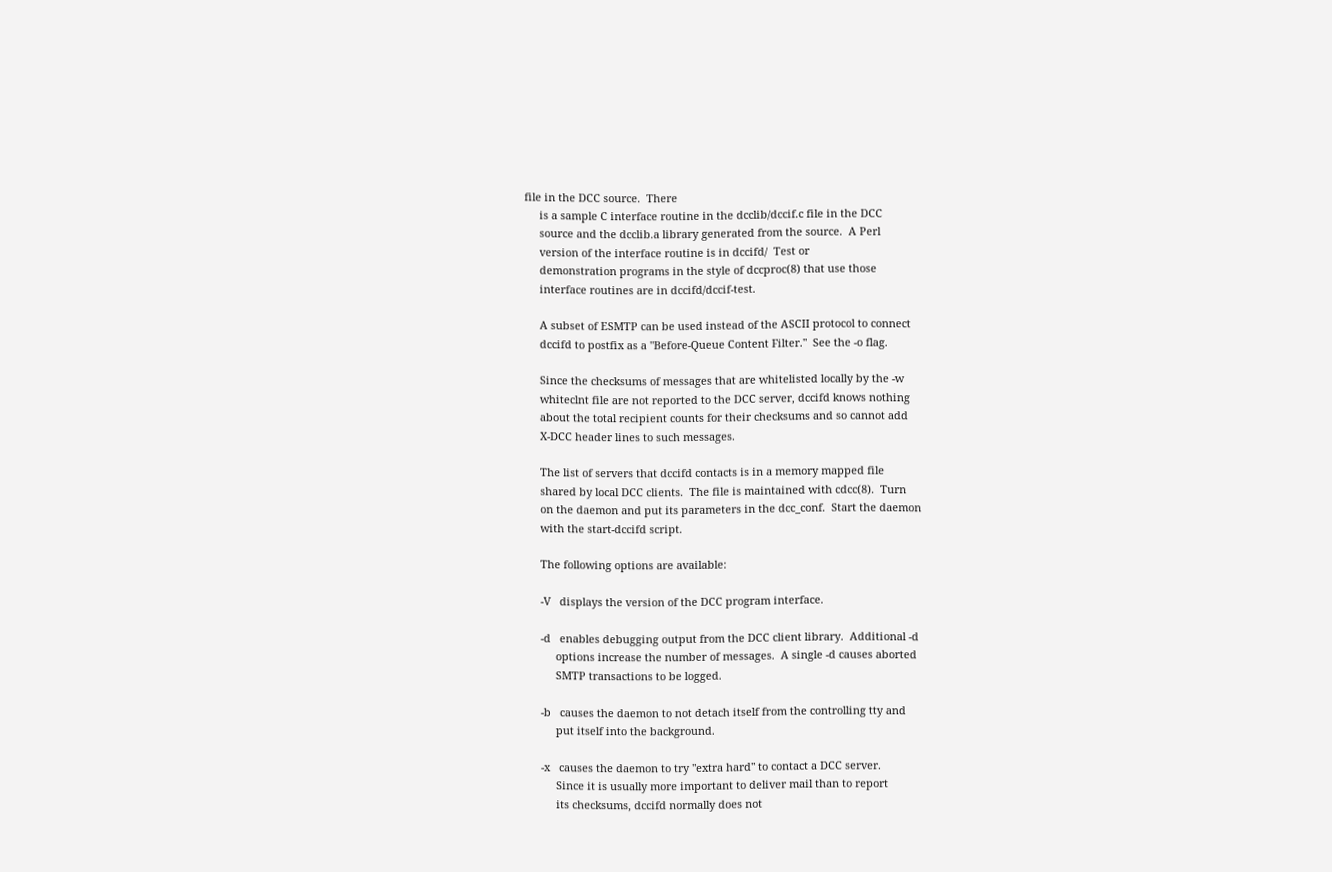file in the DCC source.  There
     is a sample C interface routine in the dcclib/dccif.c file in the DCC
     source and the dcclib.a library generated from the source.  A Perl
     version of the interface routine is in dccifd/  Test or
     demonstration programs in the style of dccproc(8) that use those
     interface routines are in dccifd/dccif-test.

     A subset of ESMTP can be used instead of the ASCII protocol to connect
     dccifd to postfix as a "Before-Queue Content Filter."  See the -o flag.

     Since the checksums of messages that are whitelisted locally by the -w
     whiteclnt file are not reported to the DCC server, dccifd knows nothing
     about the total recipient counts for their checksums and so cannot add
     X-DCC header lines to such messages.

     The list of servers that dccifd contacts is in a memory mapped file
     shared by local DCC clients.  The file is maintained with cdcc(8).  Turn
     on the daemon and put its parameters in the dcc_conf.  Start the daemon
     with the start-dccifd script.

     The following options are available:

     -V   displays the version of the DCC program interface.

     -d   enables debugging output from the DCC client library.  Additional -d
          options increase the number of messages.  A single -d causes aborted
          SMTP transactions to be logged.

     -b   causes the daemon to not detach itself from the controlling tty and
          put itself into the background.

     -x   causes the daemon to try "extra hard" to contact a DCC server.
          Since it is usually more important to deliver mail than to report
          its checksums, dccifd normally does not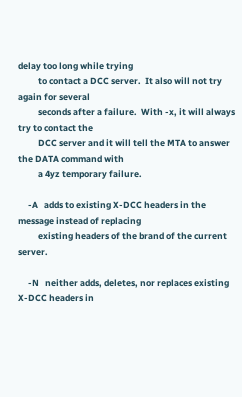delay too long while trying
          to contact a DCC server.  It also will not try again for several
          seconds after a failure.  With -x, it will always try to contact the
          DCC server and it will tell the MTA to answer the DATA command with
          a 4yz temporary failure.

     -A   adds to existing X-DCC headers in the message instead of replacing
          existing headers of the brand of the current server.

     -N   neither adds, deletes, nor replaces existing X-DCC headers in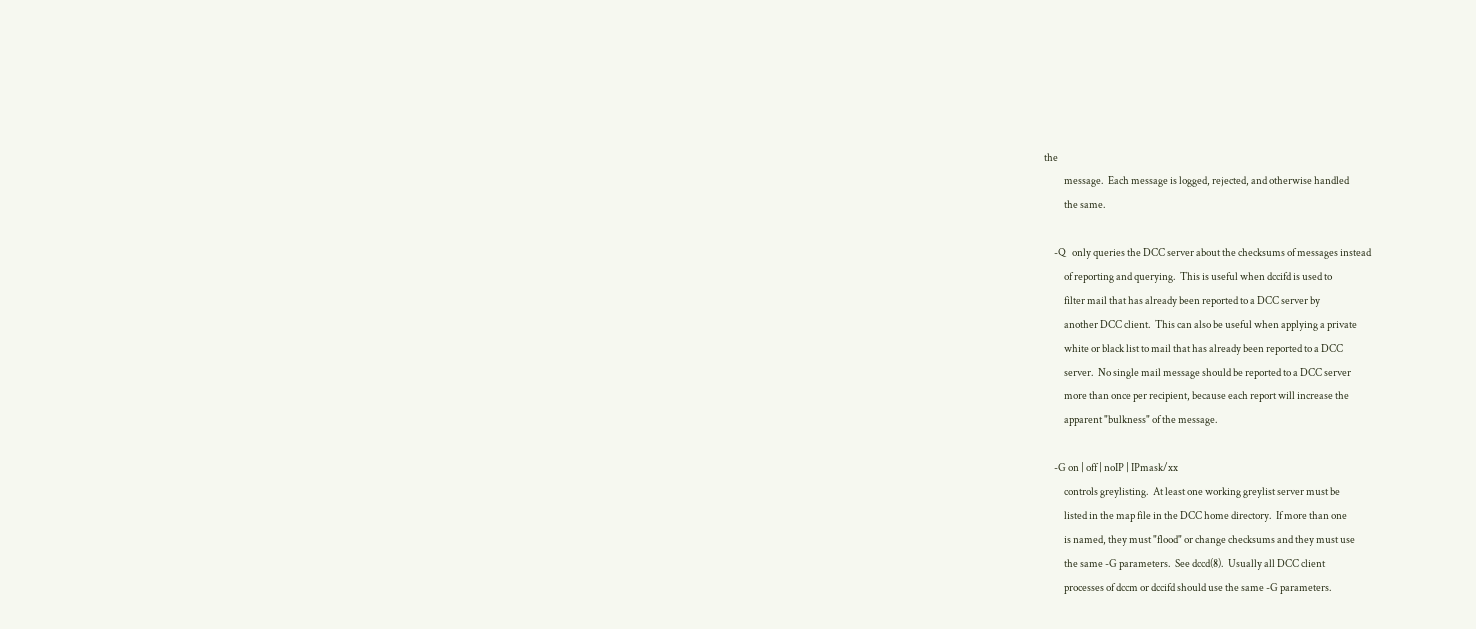the
          message.  Each message is logged, rejected, and otherwise handled
          the same.

     -Q   only queries the DCC server about the checksums of messages instead
          of reporting and querying.  This is useful when dccifd is used to
          filter mail that has already been reported to a DCC server by
          another DCC client.  This can also be useful when applying a private
          white or black list to mail that has already been reported to a DCC
          server.  No single mail message should be reported to a DCC server
          more than once per recipient, because each report will increase the
          apparent "bulkness" of the message.

     -G on | off | noIP | IPmask/xx
          controls greylisting.  At least one working greylist server must be
          listed in the map file in the DCC home directory.  If more than one
          is named, they must "flood" or change checksums and they must use
          the same -G parameters.  See dccd(8).  Usually all DCC client
          processes of dccm or dccifd should use the same -G parameters.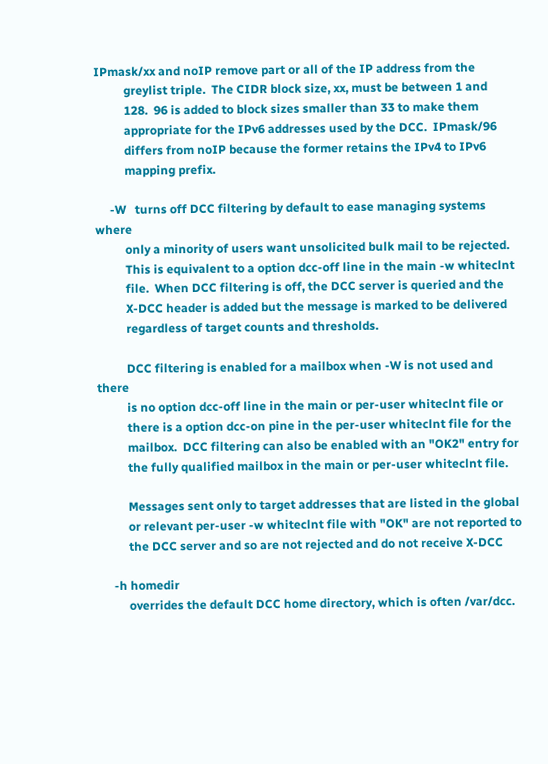IPmask/xx and noIP remove part or all of the IP address from the
          greylist triple.  The CIDR block size, xx, must be between 1 and
          128.  96 is added to block sizes smaller than 33 to make them
          appropriate for the IPv6 addresses used by the DCC.  IPmask/96
          differs from noIP because the former retains the IPv4 to IPv6
          mapping prefix.

     -W   turns off DCC filtering by default to ease managing systems where
          only a minority of users want unsolicited bulk mail to be rejected.
          This is equivalent to a option dcc-off line in the main -w whiteclnt
          file.  When DCC filtering is off, the DCC server is queried and the
          X-DCC header is added but the message is marked to be delivered
          regardless of target counts and thresholds.

          DCC filtering is enabled for a mailbox when -W is not used and there
          is no option dcc-off line in the main or per-user whiteclnt file or
          there is a option dcc-on pine in the per-user whiteclnt file for the
          mailbox.  DCC filtering can also be enabled with an "OK2" entry for
          the fully qualified mailbox in the main or per-user whiteclnt file.

          Messages sent only to target addresses that are listed in the global
          or relevant per-user -w whiteclnt file with "OK" are not reported to
          the DCC server and so are not rejected and do not receive X-DCC

     -h homedir
          overrides the default DCC home directory, which is often /var/dcc.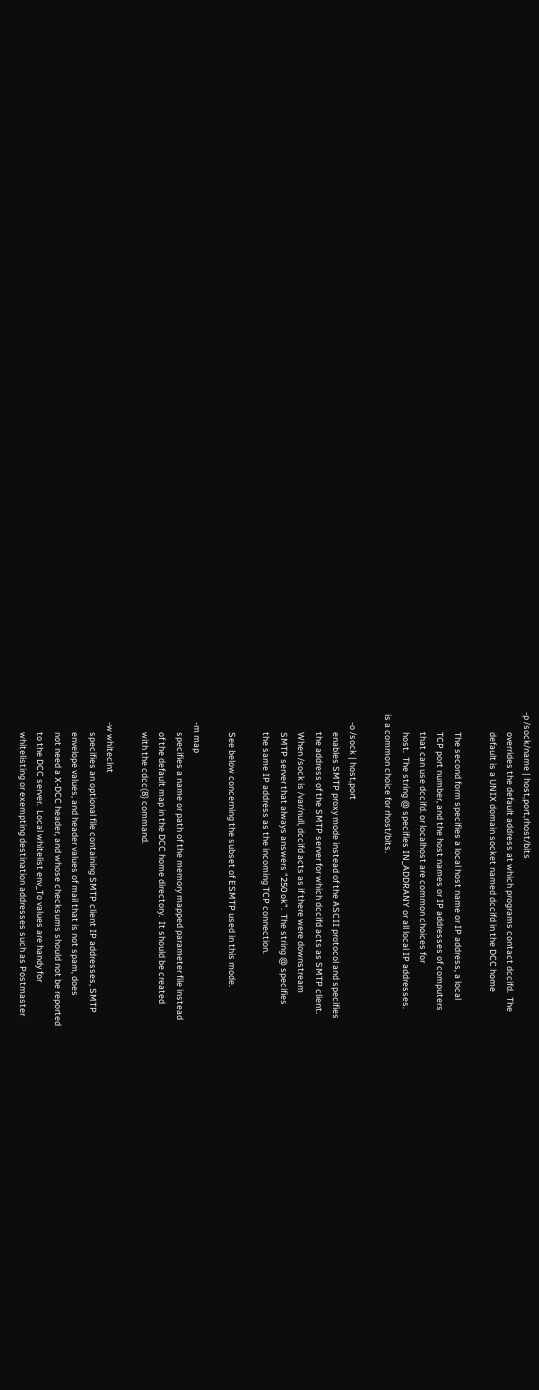-p /sock/name | host,port,rhost/bits
          overrides the default address at which programs contact dccifd.  The
          default is a UNIX domain socket named dccifd in the DCC home

          The second form specifies a local host name or IP address, a local
          TCP port number, and the host names or IP addresses of computers
          that can use dccifd. or localhost are common choices for
          host.  The string @ specifies IN_ADDRANY or all local IP addresses.
 is a common choice for rhost/bits.

     -o /sock | host,port
          enables SMTP proxy mode instead of the ASCII protocol and specifies
          the address of the SMTP server for which dccifd acts as SMTP client.
          When /sock is /var/null, dccifd acts as if there were downstream
          SMTP server that always answers "250 ok".  The string @ specifies
          the same IP address as the incoming TCP connection.

          See below concerning the subset of ESMTP used in this mode.

     -m map
          specifies a name or path of the memory mapped parameter file instead
          of the default map in the DCC home directory.  It should be created
          with the cdcc(8) command.

     -w whiteclnt
          specifies an optional file containing SMTP client IP addresses, SMTP
          envelope values, and header values of mail that is not spam, does
          not need a X-DCC header, and whose checksums should not be reported
          to the DCC server.  Local whitelist env_To values are handy for
          whitelisting or exempting destination addresses such as Postmaster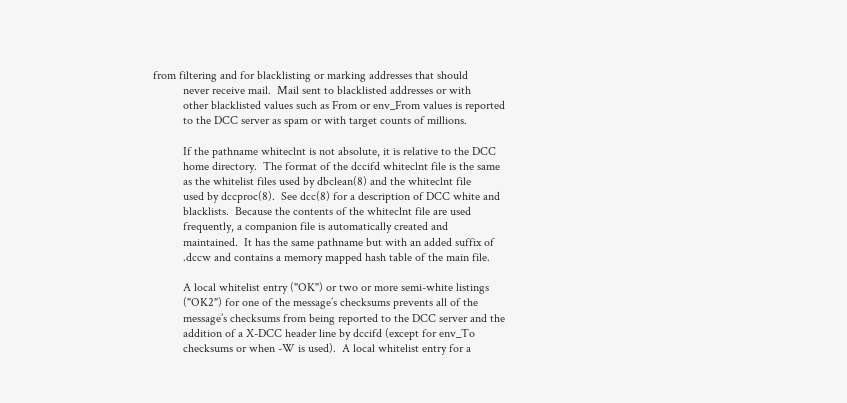from filtering and for blacklisting or marking addresses that should
          never receive mail.  Mail sent to blacklisted addresses or with
          other blacklisted values such as From or env_From values is reported
          to the DCC server as spam or with target counts of millions.

          If the pathname whiteclnt is not absolute, it is relative to the DCC
          home directory.  The format of the dccifd whiteclnt file is the same
          as the whitelist files used by dbclean(8) and the whiteclnt file
          used by dccproc(8).  See dcc(8) for a description of DCC white and
          blacklists.  Because the contents of the whiteclnt file are used
          frequently, a companion file is automatically created and
          maintained.  It has the same pathname but with an added suffix of
          .dccw and contains a memory mapped hash table of the main file.

          A local whitelist entry ("OK") or two or more semi-white listings
          ("OK2") for one of the message’s checksums prevents all of the
          message’s checksums from being reported to the DCC server and the
          addition of a X-DCC header line by dccifd (except for env_To
          checksums or when -W is used).  A local whitelist entry for a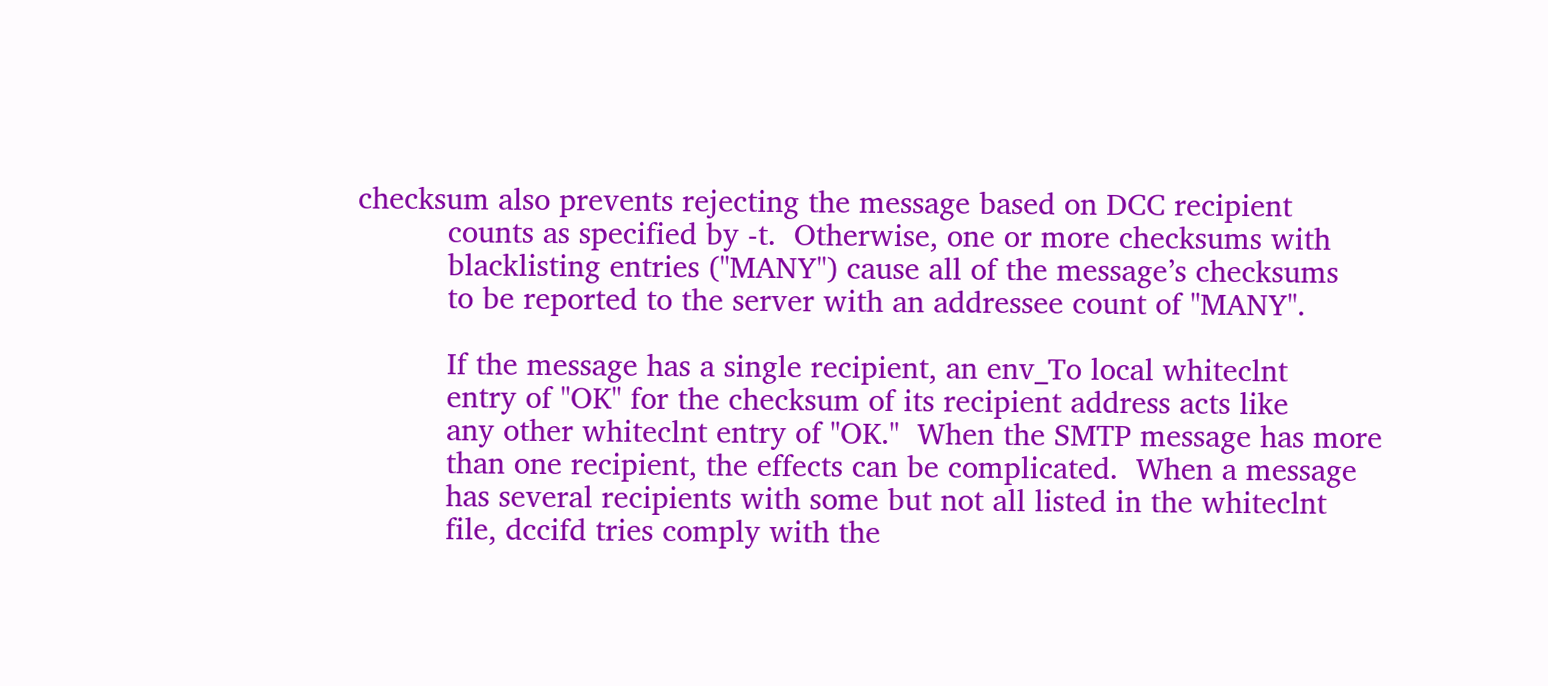checksum also prevents rejecting the message based on DCC recipient
          counts as specified by -t.  Otherwise, one or more checksums with
          blacklisting entries ("MANY") cause all of the message’s checksums
          to be reported to the server with an addressee count of "MANY".

          If the message has a single recipient, an env_To local whiteclnt
          entry of "OK" for the checksum of its recipient address acts like
          any other whiteclnt entry of "OK."  When the SMTP message has more
          than one recipient, the effects can be complicated.  When a message
          has several recipients with some but not all listed in the whiteclnt
          file, dccifd tries comply with the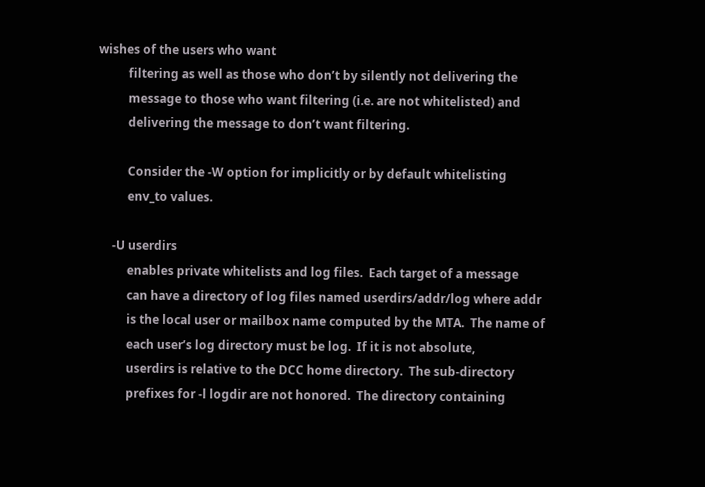wishes of the users who want
          filtering as well as those who don’t by silently not delivering the
          message to those who want filtering (i.e. are not whitelisted) and
          delivering the message to don’t want filtering.

          Consider the -W option for implicitly or by default whitelisting
          env_to values.

     -U userdirs
          enables private whitelists and log files.  Each target of a message
          can have a directory of log files named userdirs/addr/log where addr
          is the local user or mailbox name computed by the MTA.  The name of
          each user’s log directory must be log.  If it is not absolute,
          userdirs is relative to the DCC home directory.  The sub-directory
          prefixes for -l logdir are not honored.  The directory containing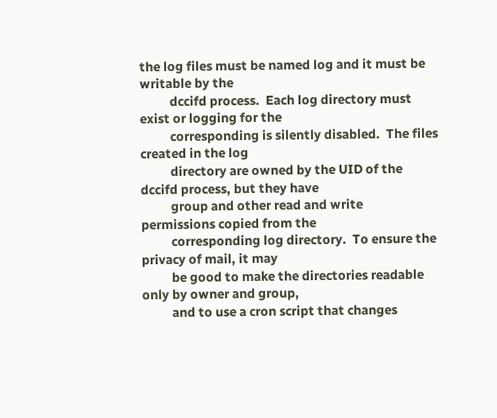the log files must be named log and it must be writable by the
          dccifd process.  Each log directory must exist or logging for the
          corresponding is silently disabled.  The files created in the log
          directory are owned by the UID of the dccifd process, but they have
          group and other read and write permissions copied from the
          corresponding log directory.  To ensure the privacy of mail, it may
          be good to make the directories readable only by owner and group,
          and to use a cron script that changes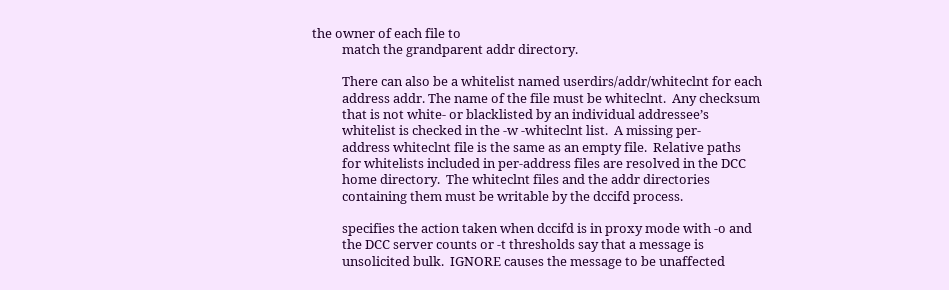the owner of each file to
          match the grandparent addr directory.

          There can also be a whitelist named userdirs/addr/whiteclnt for each
          address addr. The name of the file must be whiteclnt.  Any checksum
          that is not white- or blacklisted by an individual addressee’s
          whitelist is checked in the -w -whiteclnt list.  A missing per-
          address whiteclnt file is the same as an empty file.  Relative paths
          for whitelists included in per-address files are resolved in the DCC
          home directory.  The whiteclnt files and the addr directories
          containing them must be writable by the dccifd process.

          specifies the action taken when dccifd is in proxy mode with -o and
          the DCC server counts or -t thresholds say that a message is
          unsolicited bulk.  IGNORE causes the message to be unaffected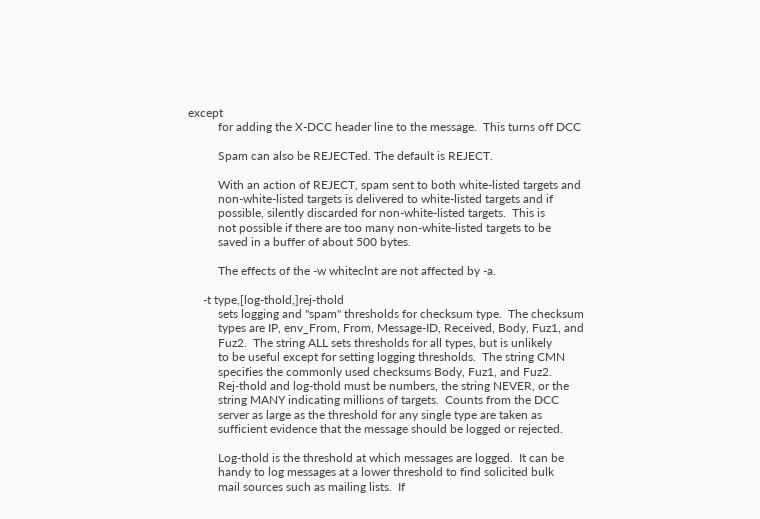except
          for adding the X-DCC header line to the message.  This turns off DCC

          Spam can also be REJECTed. The default is REJECT.

          With an action of REJECT, spam sent to both white-listed targets and
          non-white-listed targets is delivered to white-listed targets and if
          possible, silently discarded for non-white-listed targets.  This is
          not possible if there are too many non-white-listed targets to be
          saved in a buffer of about 500 bytes.

          The effects of the -w whiteclnt are not affected by -a.

     -t type,[log-thold,]rej-thold
          sets logging and "spam" thresholds for checksum type.  The checksum
          types are IP, env_From, From, Message-ID, Received, Body, Fuz1, and
          Fuz2.  The string ALL sets thresholds for all types, but is unlikely
          to be useful except for setting logging thresholds.  The string CMN
          specifies the commonly used checksums Body, Fuz1, and Fuz2.
          Rej-thold and log-thold must be numbers, the string NEVER, or the
          string MANY indicating millions of targets.  Counts from the DCC
          server as large as the threshold for any single type are taken as
          sufficient evidence that the message should be logged or rejected.

          Log-thold is the threshold at which messages are logged.  It can be
          handy to log messages at a lower threshold to find solicited bulk
          mail sources such as mailing lists.  If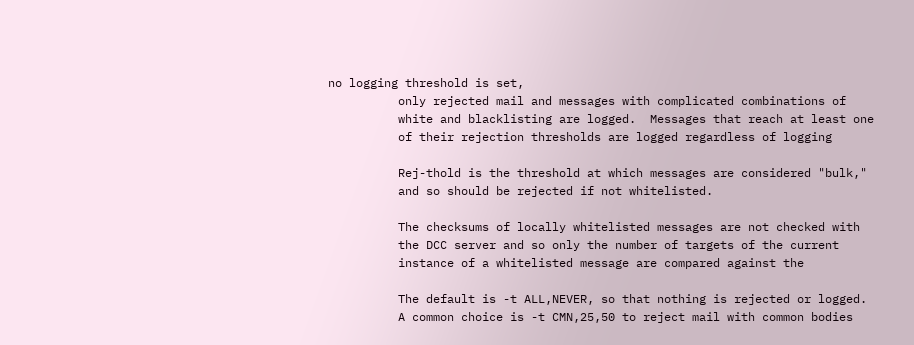no logging threshold is set,
          only rejected mail and messages with complicated combinations of
          white and blacklisting are logged.  Messages that reach at least one
          of their rejection thresholds are logged regardless of logging

          Rej-thold is the threshold at which messages are considered "bulk,"
          and so should be rejected if not whitelisted.

          The checksums of locally whitelisted messages are not checked with
          the DCC server and so only the number of targets of the current
          instance of a whitelisted message are compared against the

          The default is -t ALL,NEVER, so that nothing is rejected or logged.
          A common choice is -t CMN,25,50 to reject mail with common bodies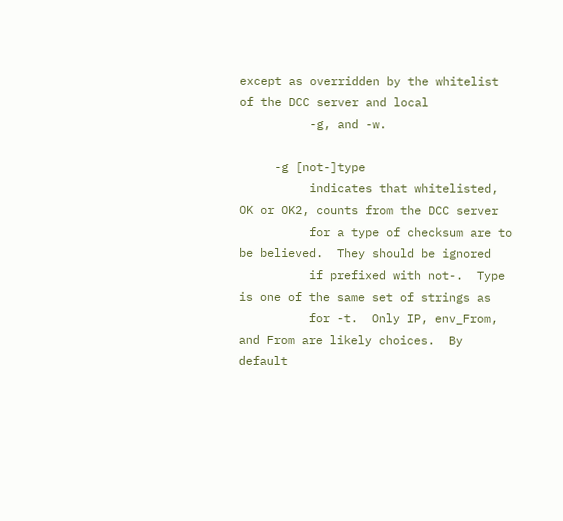except as overridden by the whitelist of the DCC server and local
          -g, and -w.

     -g [not-]type
          indicates that whitelisted, OK or OK2, counts from the DCC server
          for a type of checksum are to be believed.  They should be ignored
          if prefixed with not-.  Type is one of the same set of strings as
          for -t.  Only IP, env_From, and From are likely choices.  By default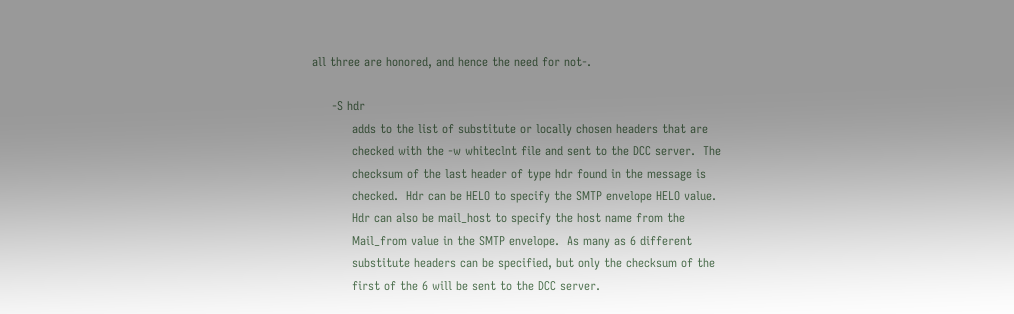all three are honored, and hence the need for not-.

     -S hdr
          adds to the list of substitute or locally chosen headers that are
          checked with the -w whiteclnt file and sent to the DCC server.  The
          checksum of the last header of type hdr found in the message is
          checked.  Hdr can be HELO to specify the SMTP envelope HELO value.
          Hdr can also be mail_host to specify the host name from the
          Mail_from value in the SMTP envelope.  As many as 6 different
          substitute headers can be specified, but only the checksum of the
          first of the 6 will be sent to the DCC server.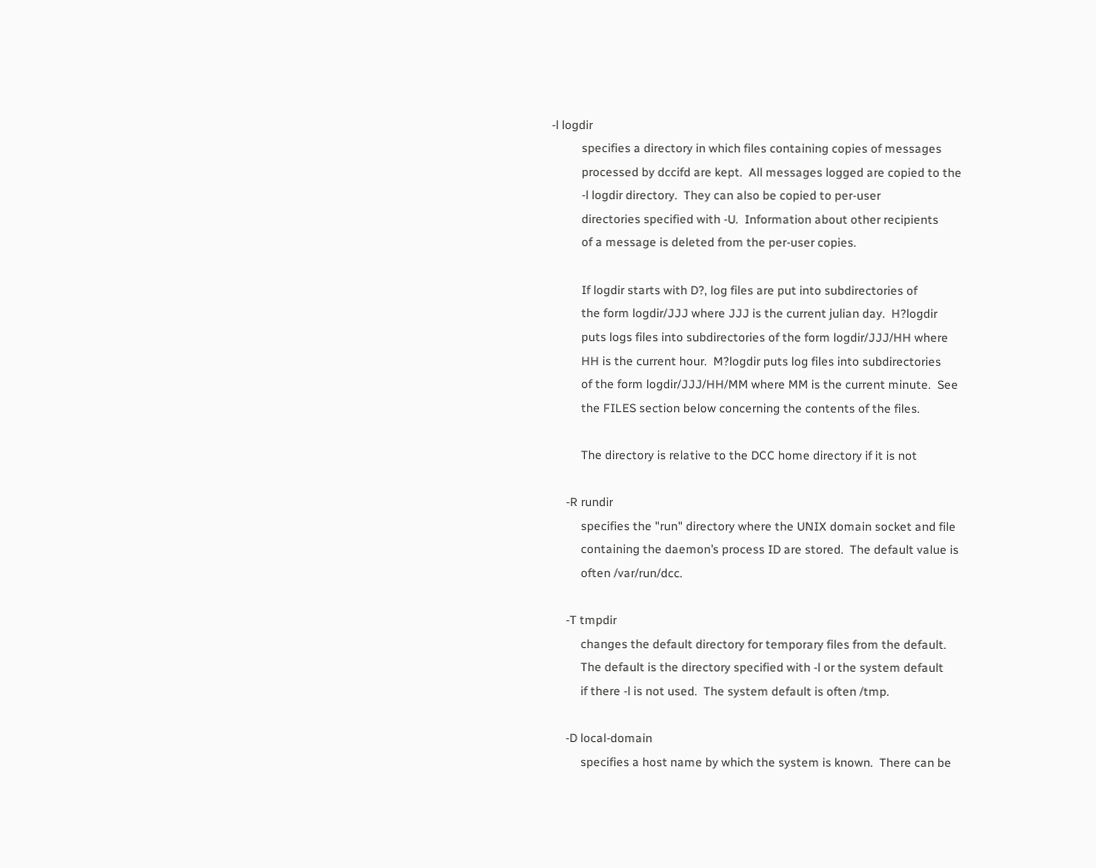-l logdir
          specifies a directory in which files containing copies of messages
          processed by dccifd are kept.  All messages logged are copied to the
          -l logdir directory.  They can also be copied to per-user
          directories specified with -U.  Information about other recipients
          of a message is deleted from the per-user copies.

          If logdir starts with D?, log files are put into subdirectories of
          the form logdir/JJJ where JJJ is the current julian day.  H?logdir
          puts logs files into subdirectories of the form logdir/JJJ/HH where
          HH is the current hour.  M?logdir puts log files into subdirectories
          of the form logdir/JJJ/HH/MM where MM is the current minute.  See
          the FILES section below concerning the contents of the files.

          The directory is relative to the DCC home directory if it is not

     -R rundir
          specifies the "run" directory where the UNIX domain socket and file
          containing the daemon’s process ID are stored.  The default value is
          often /var/run/dcc.

     -T tmpdir
          changes the default directory for temporary files from the default.
          The default is the directory specified with -l or the system default
          if there -l is not used.  The system default is often /tmp.

     -D local-domain
          specifies a host name by which the system is known.  There can be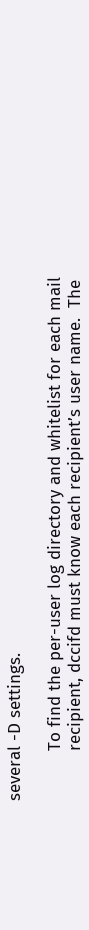several -D settings.

          To find the per-user log directory and whitelist for each mail
          recipient, dccifd must know each recipient’s user name.  The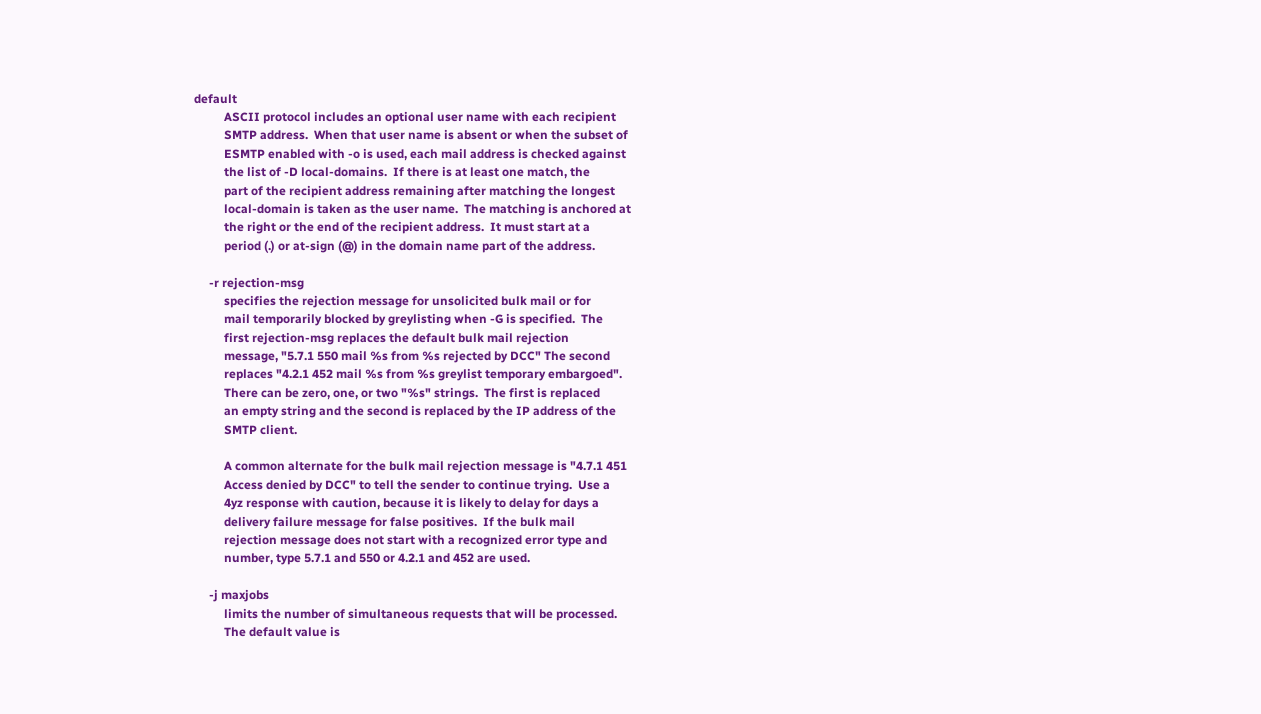default
          ASCII protocol includes an optional user name with each recipient
          SMTP address.  When that user name is absent or when the subset of
          ESMTP enabled with -o is used, each mail address is checked against
          the list of -D local-domains.  If there is at least one match, the
          part of the recipient address remaining after matching the longest
          local-domain is taken as the user name.  The matching is anchored at
          the right or the end of the recipient address.  It must start at a
          period (.) or at-sign (@) in the domain name part of the address.

     -r rejection-msg
          specifies the rejection message for unsolicited bulk mail or for
          mail temporarily blocked by greylisting when -G is specified.  The
          first rejection-msg replaces the default bulk mail rejection
          message, "5.7.1 550 mail %s from %s rejected by DCC" The second
          replaces "4.2.1 452 mail %s from %s greylist temporary embargoed".
          There can be zero, one, or two "%s" strings.  The first is replaced
          an empty string and the second is replaced by the IP address of the
          SMTP client.

          A common alternate for the bulk mail rejection message is "4.7.1 451
          Access denied by DCC" to tell the sender to continue trying.  Use a
          4yz response with caution, because it is likely to delay for days a
          delivery failure message for false positives.  If the bulk mail
          rejection message does not start with a recognized error type and
          number, type 5.7.1 and 550 or 4.2.1 and 452 are used.

     -j maxjobs
          limits the number of simultaneous requests that will be processed.
          The default value is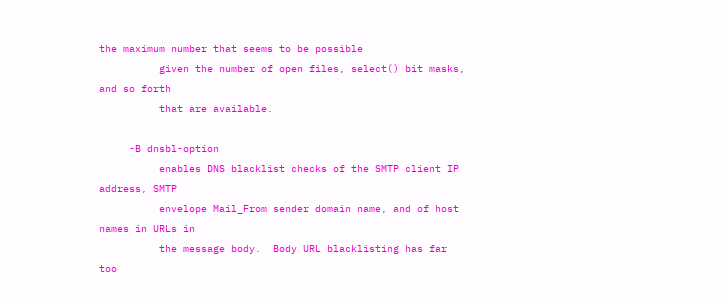the maximum number that seems to be possible
          given the number of open files, select() bit masks, and so forth
          that are available.

     -B dnsbl-option
          enables DNS blacklist checks of the SMTP client IP address, SMTP
          envelope Mail_From sender domain name, and of host names in URLs in
          the message body.  Body URL blacklisting has far too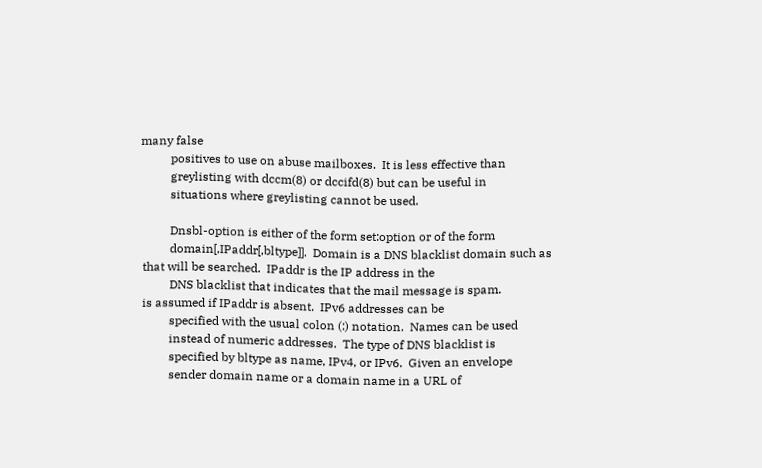many false
          positives to use on abuse mailboxes.  It is less effective than
          greylisting with dccm(8) or dccifd(8) but can be useful in
          situations where greylisting cannot be used.

          Dnsbl-option is either of the form set:option or of the form
          domain[,IPaddr[,bltype]].  Domain is a DNS blacklist domain such as
 that will be searched.  IPaddr is the IP address in the
          DNS blacklist that indicates that the mail message is spam.
 is assumed if IPaddr is absent.  IPv6 addresses can be
          specified with the usual colon (:) notation.  Names can be used
          instead of numeric addresses.  The type of DNS blacklist is
          specified by bltype as name, IPv4, or IPv6.  Given an envelope
          sender domain name or a domain name in a URL of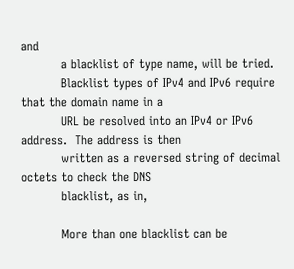and
          a blacklist of type name, will be tried.
          Blacklist types of IPv4 and IPv6 require that the domain name in a
          URL be resolved into an IPv4 or IPv6 address.  The address is then
          written as a reversed string of decimal octets to check the DNS
          blacklist, as in,

          More than one blacklist can be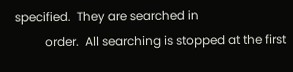specified.  They are searched in
          order.  All searching is stopped at the first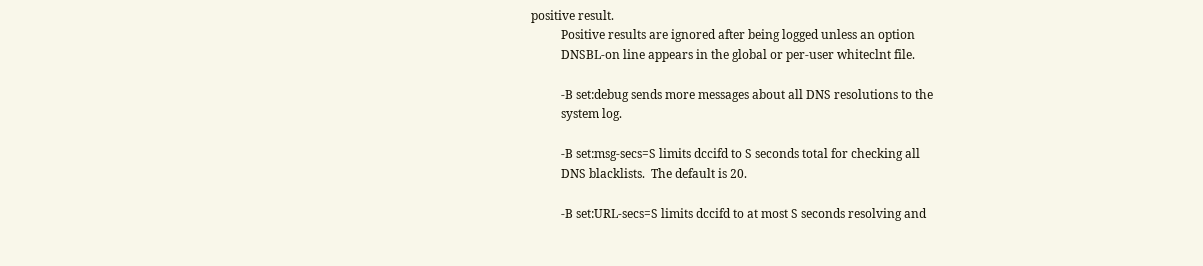positive result.
          Positive results are ignored after being logged unless an option
          DNSBL-on line appears in the global or per-user whiteclnt file.

          -B set:debug sends more messages about all DNS resolutions to the
          system log.

          -B set:msg-secs=S limits dccifd to S seconds total for checking all
          DNS blacklists.  The default is 20.

          -B set:URL-secs=S limits dccifd to at most S seconds resolving and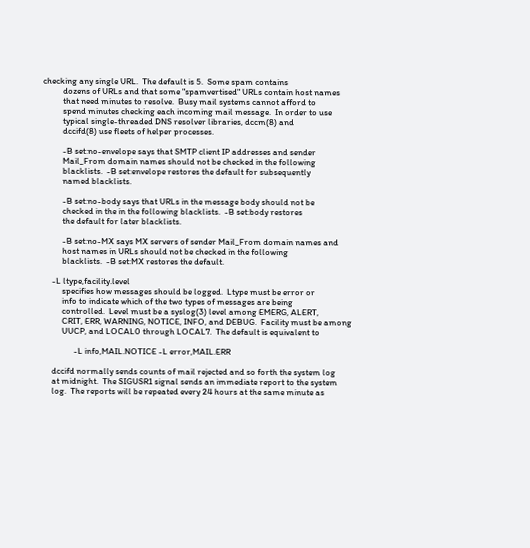checking any single URL.  The default is 5.  Some spam contains
          dozens of URLs and that some "spamvertised" URLs contain host names
          that need minutes to resolve.  Busy mail systems cannot afford to
          spend minutes checking each incoming mail message.  In order to use
          typical single-threaded DNS resolver libraries, dccm(8) and
          dccifd(8) use fleets of helper processes.

          -B set:no-envelope says that SMTP client IP addresses and sender
          Mail_From domain names should not be checked in the following
          blacklists.  -B set:envelope restores the default for subsequently
          named blacklists.

          -B set:no-body says that URLs in the message body should not be
          checked in the in the following blacklists.  -B set:body restores
          the default for later blacklists.

          -B set:no-MX says MX servers of sender Mail_From domain names and
          host names in URLs should not be checked in the following
          blacklists.  -B set:MX restores the default.

     -L ltype,facility.level
          specifies how messages should be logged.  Ltype must be error or
          info to indicate which of the two types of messages are being
          controlled.  Level must be a syslog(3) level among EMERG, ALERT,
          CRIT, ERR, WARNING, NOTICE, INFO, and DEBUG.  Facility must be among
          UUCP, and LOCAL0 through LOCAL7.  The default is equivalent to

                -L info,MAIL.NOTICE -L error,MAIL.ERR

     dccifd normally sends counts of mail rejected and so forth the system log
     at midnight.  The SIGUSR1 signal sends an immediate report to the system
     log.  The reports will be repeated every 24 hours at the same minute as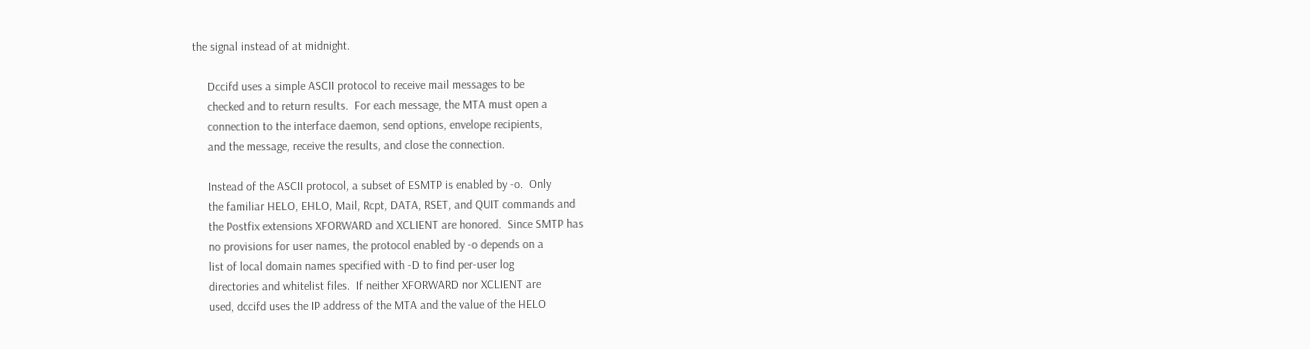the signal instead of at midnight.

     Dccifd uses a simple ASCII protocol to receive mail messages to be
     checked and to return results.  For each message, the MTA must open a
     connection to the interface daemon, send options, envelope recipients,
     and the message, receive the results, and close the connection.

     Instead of the ASCII protocol, a subset of ESMTP is enabled by -o.  Only
     the familiar HELO, EHLO, Mail, Rcpt, DATA, RSET, and QUIT commands and
     the Postfix extensions XFORWARD and XCLIENT are honored.  Since SMTP has
     no provisions for user names, the protocol enabled by -o depends on a
     list of local domain names specified with -D to find per-user log
     directories and whitelist files.  If neither XFORWARD nor XCLIENT are
     used, dccifd uses the IP address of the MTA and the value of the HELO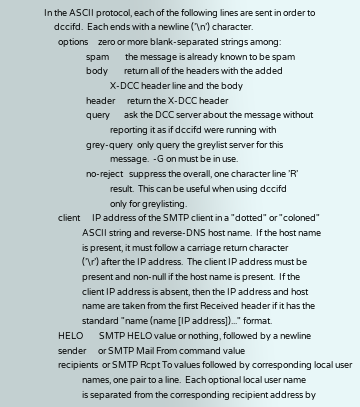In the ASCII protocol, each of the following lines are sent in order to
     dccifd.  Each ends with a newline (’\n’) character.
       options     zero or more blank-separated strings among:
                     spam        the message is already known to be spam
                     body        return all of the headers with the added
                                 X-DCC header line and the body
                     header      return the X-DCC header
                     query       ask the DCC server about the message without
                                 reporting it as if dccifd were running with
                     grey-query  only query the greylist server for this
                                 message.  -G on must be in use.
                     no-reject   suppress the overall, one character line ’R’
                                 result.  This can be useful when using dccifd
                                 only for greylisting.
       client      IP address of the SMTP client in a "dotted" or "coloned"
                   ASCII string and reverse-DNS host name.  If the host name
                   is present, it must follow a carriage return character
                   (’\r’) after the IP address.  The client IP address must be
                   present and non-null if the host name is present.  If the
                   client IP address is absent, then the IP address and host
                   name are taken from the first Received header if it has the
                   standard "name (name [IP address])..." format.
       HELO        SMTP HELO value or nothing, followed by a newline
       sender      or SMTP Mail From command value
       recipients  or SMTP Rcpt To values followed by corresponding local user
                   names, one pair to a line.  Each optional local user name
                   is separated from the corresponding recipient address by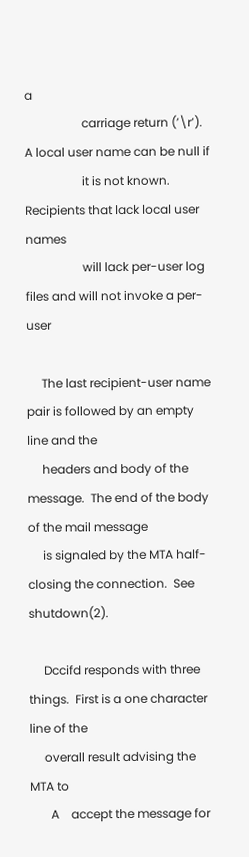a
                   carriage return (’\r’).  A local user name can be null if
                   it is not known.  Recipients that lack local user names
                   will lack per-user log files and will not invoke a per-user

     The last recipient-user name pair is followed by an empty line and the
     headers and body of the message.  The end of the body of the mail message
     is signaled by the MTA half-closing the connection.  See shutdown(2).

     Dccifd responds with three things.  First is a one character line of the
     overall result advising the MTA to
       A    accept the message for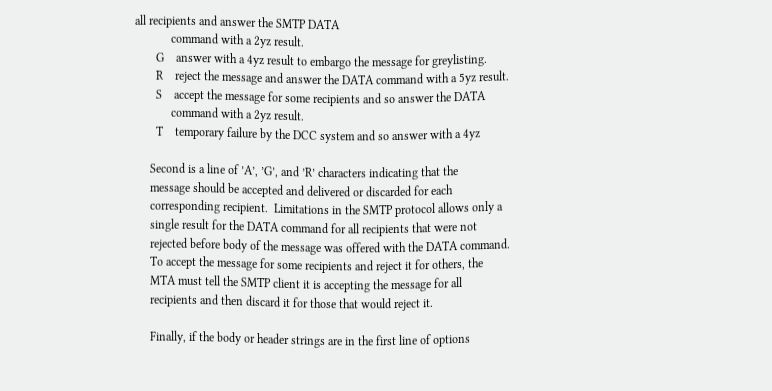all recipients and answer the SMTP DATA
            command with a 2yz result.
       G    answer with a 4yz result to embargo the message for greylisting.
       R    reject the message and answer the DATA command with a 5yz result.
       S    accept the message for some recipients and so answer the DATA
            command with a 2yz result.
       T    temporary failure by the DCC system and so answer with a 4yz

     Second is a line of ’A’, ’G’, and ’R’ characters indicating that the
     message should be accepted and delivered or discarded for each
     corresponding recipient.  Limitations in the SMTP protocol allows only a
     single result for the DATA command for all recipients that were not
     rejected before body of the message was offered with the DATA command.
     To accept the message for some recipients and reject it for others, the
     MTA must tell the SMTP client it is accepting the message for all
     recipients and then discard it for those that would reject it.

     Finally, if the body or header strings are in the first line of options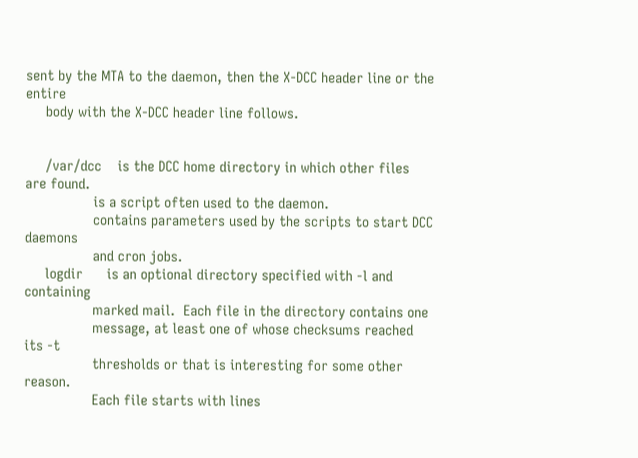sent by the MTA to the daemon, then the X-DCC header line or the entire
     body with the X-DCC header line follows.


     /var/dcc    is the DCC home directory in which other files are found.
                 is a script often used to the daemon.
                 contains parameters used by the scripts to start DCC daemons
                 and cron jobs.
     logdir      is an optional directory specified with -l and containing
                 marked mail.  Each file in the directory contains one
                 message, at least one of whose checksums reached its -t
                 thresholds or that is interesting for some other reason.
                 Each file starts with lines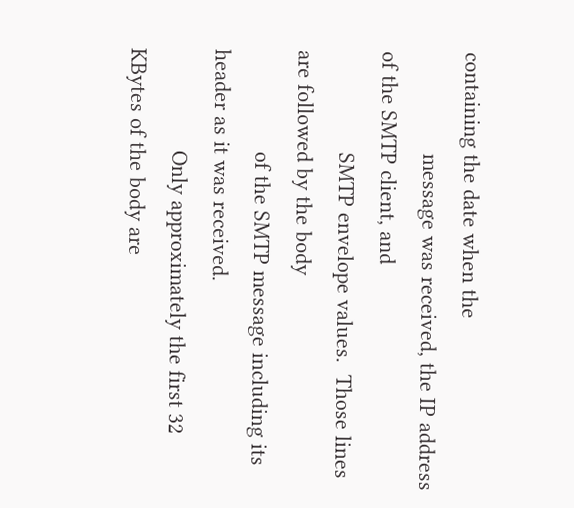containing the date when the
                 message was received, the IP address of the SMTP client, and
                 SMTP envelope values.  Those lines are followed by the body
                 of the SMTP message including its header as it was received.
                 Only approximately the first 32 KBytes of the body are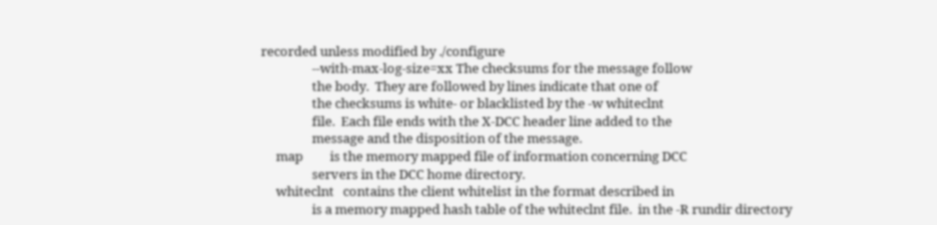recorded unless modified by ./configure
                 --with-max-log-size=xx The checksums for the message follow
                 the body.  They are followed by lines indicate that one of
                 the checksums is white- or blacklisted by the -w whiteclnt
                 file.  Each file ends with the X-DCC header line added to the
                 message and the disposition of the message.
     map         is the memory mapped file of information concerning DCC
                 servers in the DCC home directory.
     whiteclnt   contains the client whitelist in the format described in
                 is a memory mapped hash table of the whiteclnt file.  in the -R rundir directory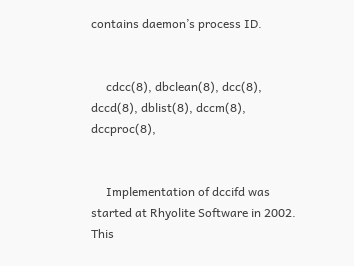contains daemon’s process ID.


     cdcc(8), dbclean(8), dcc(8), dccd(8), dblist(8), dccm(8), dccproc(8),


     Implementation of dccifd was started at Rhyolite Software in 2002.  This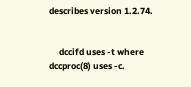describes version 1.2.74.


     dccifd uses -t where dccproc(8) uses -c.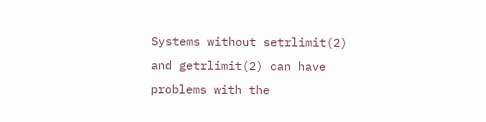Systems without setrlimit(2) and getrlimit(2) can have problems with the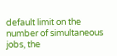default limit on the number of simultaneous jobs, the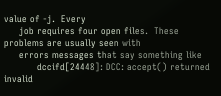value of -j.  Every
     job requires four open files.  These problems are usually seen with
     errors messages that say something like
           dccifd[24448]: DCC: accept() returned invalid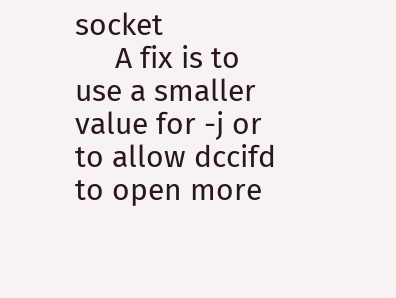socket
     A fix is to use a smaller value for -j or to allow dccifd to open more